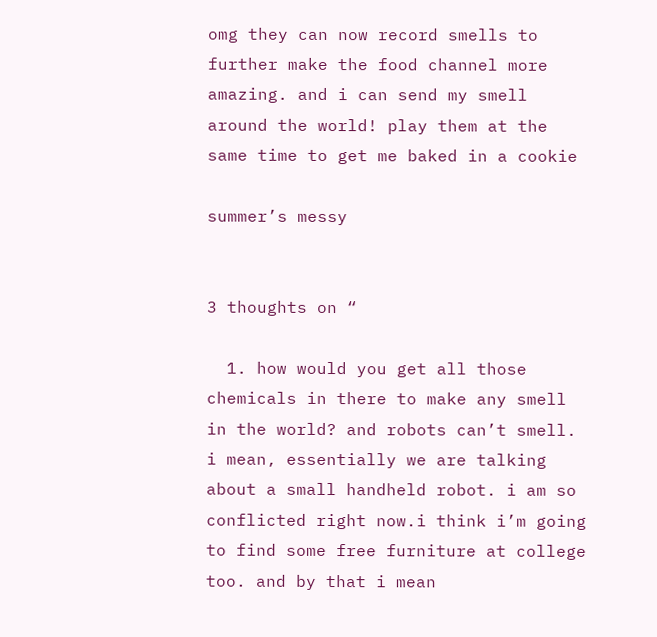omg they can now record smells to further make the food channel more amazing. and i can send my smell around the world! play them at the same time to get me baked in a cookie

summer’s messy


3 thoughts on “

  1. how would you get all those chemicals in there to make any smell in the world? and robots can’t smell. i mean, essentially we are talking about a small handheld robot. i am so conflicted right now.i think i’m going to find some free furniture at college too. and by that i mean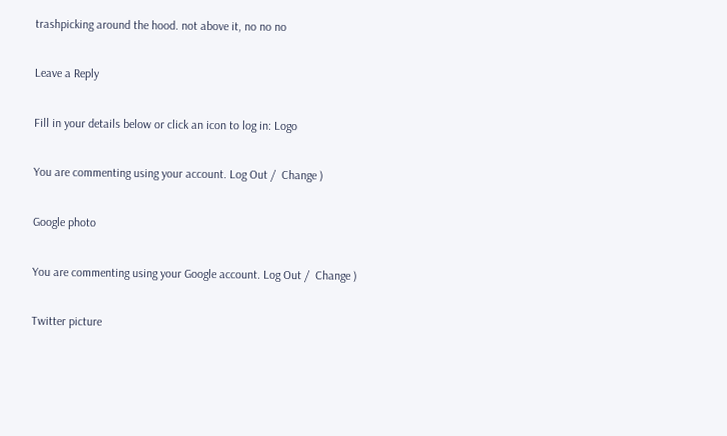trashpicking around the hood. not above it, no no no

Leave a Reply

Fill in your details below or click an icon to log in: Logo

You are commenting using your account. Log Out /  Change )

Google photo

You are commenting using your Google account. Log Out /  Change )

Twitter picture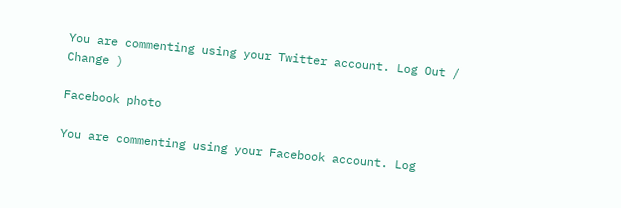You are commenting using your Twitter account. Log Out /  Change )

Facebook photo

You are commenting using your Facebook account. Log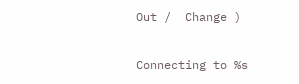Out /  Change )

Connecting to %s